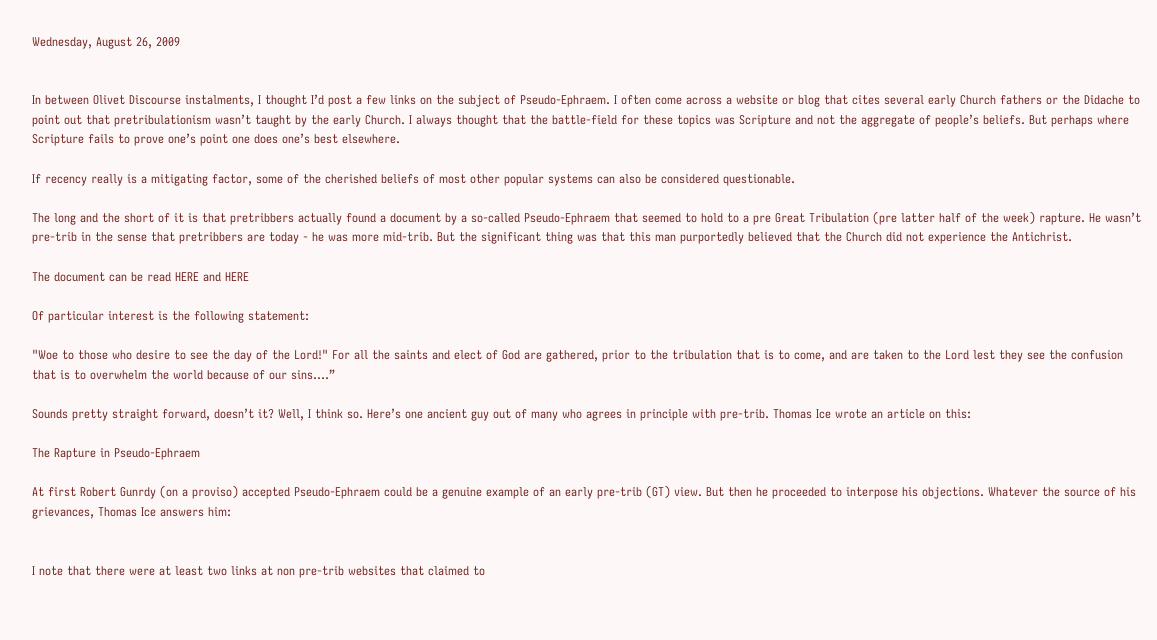Wednesday, August 26, 2009


In between Olivet Discourse instalments, I thought I’d post a few links on the subject of Pseudo-Ephraem. I often come across a website or blog that cites several early Church fathers or the Didache to point out that pretribulationism wasn’t taught by the early Church. I always thought that the battle-field for these topics was Scripture and not the aggregate of people’s beliefs. But perhaps where Scripture fails to prove one’s point one does one’s best elsewhere.

If recency really is a mitigating factor, some of the cherished beliefs of most other popular systems can also be considered questionable.

The long and the short of it is that pretribbers actually found a document by a so-called Pseudo-Ephraem that seemed to hold to a pre Great Tribulation (pre latter half of the week) rapture. He wasn’t pre-trib in the sense that pretribbers are today - he was more mid-trib. But the significant thing was that this man purportedly believed that the Church did not experience the Antichrist.

The document can be read HERE and HERE

Of particular interest is the following statement:

"Woe to those who desire to see the day of the Lord!" For all the saints and elect of God are gathered, prior to the tribulation that is to come, and are taken to the Lord lest they see the confusion that is to overwhelm the world because of our sins….”

Sounds pretty straight forward, doesn’t it? Well, I think so. Here’s one ancient guy out of many who agrees in principle with pre-trib. Thomas Ice wrote an article on this:

The Rapture in Pseudo-Ephraem

At first Robert Gunrdy (on a proviso) accepted Pseudo-Ephraem could be a genuine example of an early pre-trib (GT) view. But then he proceeded to interpose his objections. Whatever the source of his grievances, Thomas Ice answers him:


I note that there were at least two links at non pre-trib websites that claimed to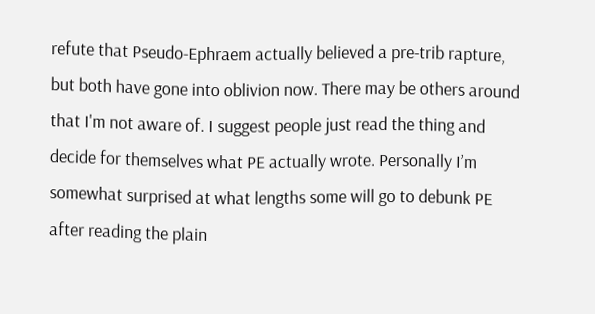refute that Pseudo-Ephraem actually believed a pre-trib rapture, but both have gone into oblivion now. There may be others around that I'm not aware of. I suggest people just read the thing and decide for themselves what PE actually wrote. Personally I’m somewhat surprised at what lengths some will go to debunk PE after reading the plain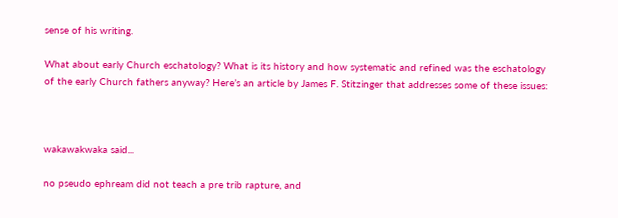sense of his writing.

What about early Church eschatology? What is its history and how systematic and refined was the eschatology of the early Church fathers anyway? Here’s an article by James F. Stitzinger that addresses some of these issues:



wakawakwaka said...

no pseudo ephream did not teach a pre trib rapture, and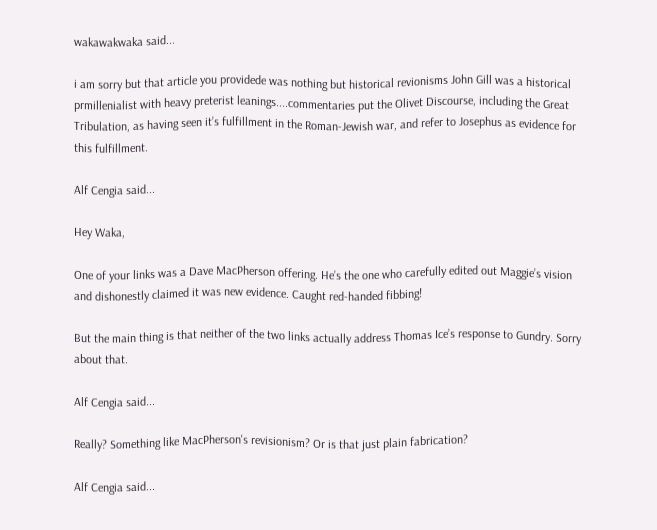wakawakwaka said...

i am sorry but that article you providede was nothing but historical revionisms John Gill was a historical prmillenialist with heavy preterist leanings....commentaries put the Olivet Discourse, including the Great Tribulation, as having seen it’s fulfillment in the Roman-Jewish war, and refer to Josephus as evidence for this fulfillment.

Alf Cengia said...

Hey Waka,

One of your links was a Dave MacPherson offering. He’s the one who carefully edited out Maggie’s vision and dishonestly claimed it was new evidence. Caught red-handed fibbing!

But the main thing is that neither of the two links actually address Thomas Ice’s response to Gundry. Sorry about that.

Alf Cengia said...

Really? Something like MacPherson's revisionism? Or is that just plain fabrication?

Alf Cengia said...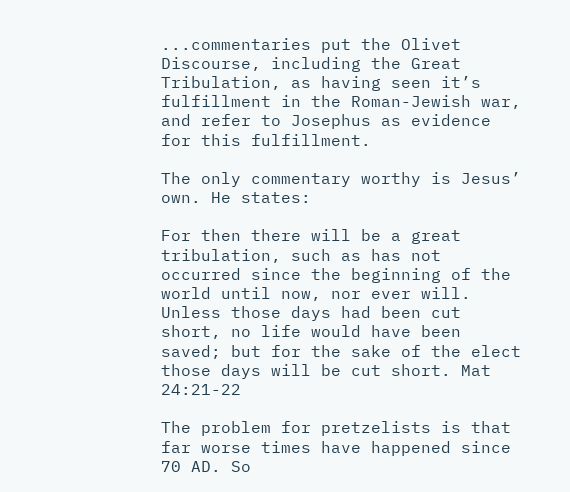...commentaries put the Olivet Discourse, including the Great Tribulation, as having seen it’s fulfillment in the Roman-Jewish war, and refer to Josephus as evidence for this fulfillment.

The only commentary worthy is Jesus’ own. He states:

For then there will be a great tribulation, such as has not occurred since the beginning of the world until now, nor ever will. Unless those days had been cut short, no life would have been saved; but for the sake of the elect those days will be cut short. Mat 24:21-22

The problem for pretzelists is that far worse times have happened since 70 AD. So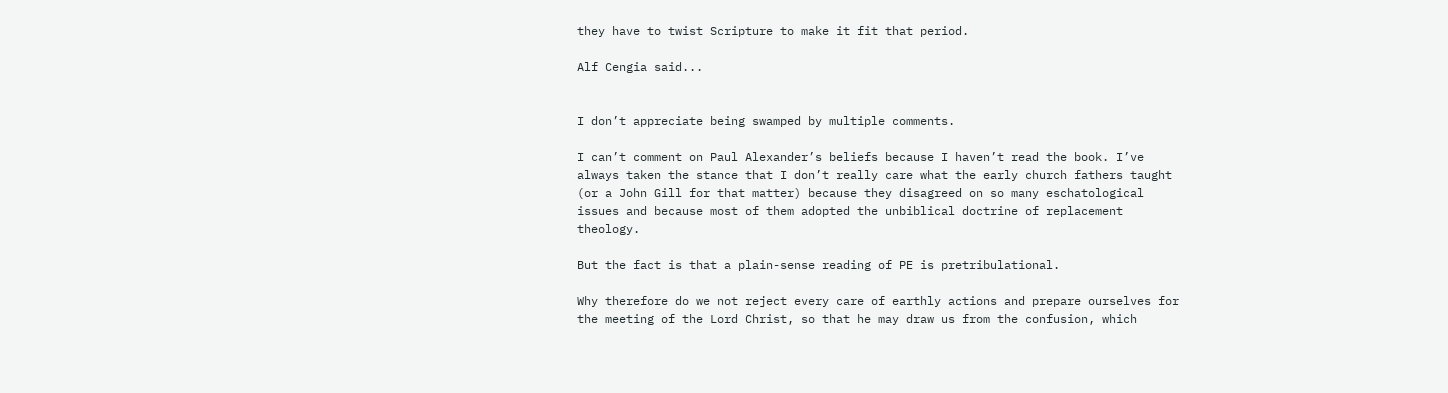they have to twist Scripture to make it fit that period.

Alf Cengia said...


I don’t appreciate being swamped by multiple comments.

I can’t comment on Paul Alexander’s beliefs because I haven’t read the book. I’ve always taken the stance that I don’t really care what the early church fathers taught (or a John Gill for that matter) because they disagreed on so many eschatological issues and because most of them adopted the unbiblical doctrine of replacement theology.

But the fact is that a plain-sense reading of PE is pretribulational.

Why therefore do we not reject every care of earthly actions and prepare ourselves for the meeting of the Lord Christ, so that he may draw us from the confusion, which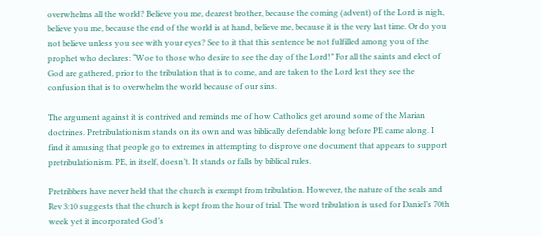overwhelms all the world? Believe you me, dearest brother, because the coming (advent) of the Lord is nigh, believe you me, because the end of the world is at hand, believe me, because it is the very last time. Or do you not believe unless you see with your eyes? See to it that this sentence be not fulfilled among you of the prophet who declares: “Woe to those who desire to see the day of the Lord!” For all the saints and elect of God are gathered, prior to the tribulation that is to come, and are taken to the Lord lest they see the confusion that is to overwhelm the world because of our sins.

The argument against it is contrived and reminds me of how Catholics get around some of the Marian doctrines. Pretribulationism stands on its own and was biblically defendable long before PE came along. I find it amusing that people go to extremes in attempting to disprove one document that appears to support pretribulationism. PE, in itself, doesn’t. It stands or falls by biblical rules.

Pretribbers have never held that the church is exempt from tribulation. However, the nature of the seals and Rev 3:10 suggests that the church is kept from the hour of trial. The word tribulation is used for Daniel’s 70th week yet it incorporated God’s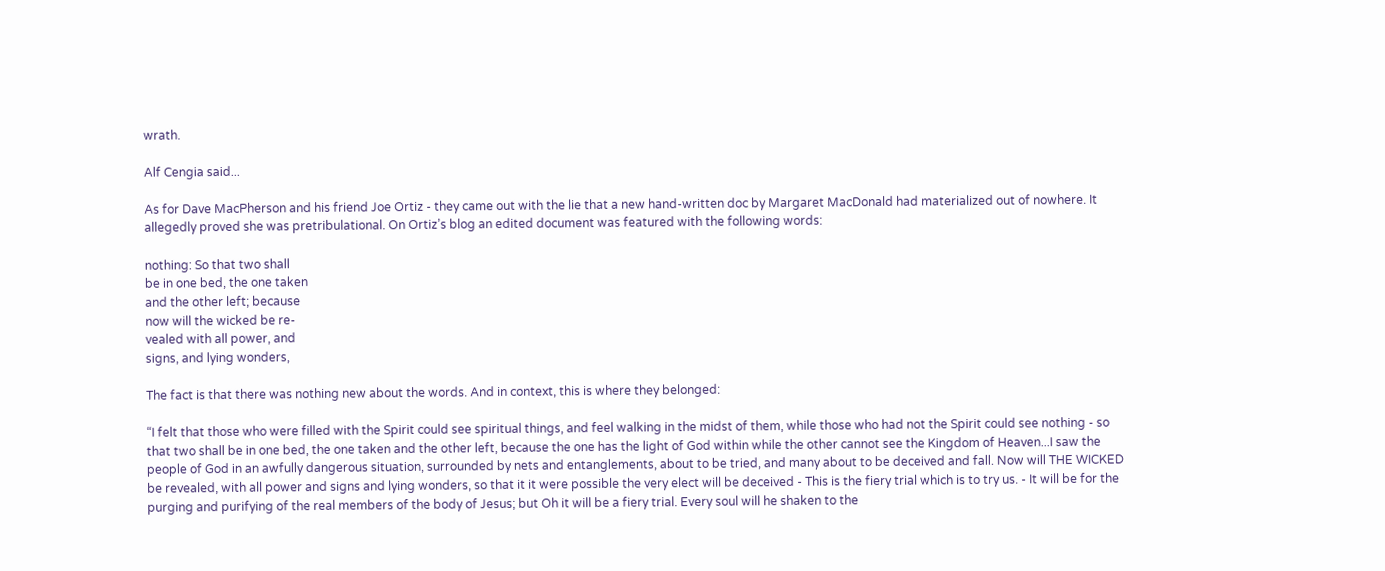wrath.

Alf Cengia said...

As for Dave MacPherson and his friend Joe Ortiz - they came out with the lie that a new hand-written doc by Margaret MacDonald had materialized out of nowhere. It allegedly proved she was pretribulational. On Ortiz’s blog an edited document was featured with the following words:

nothing: So that two shall
be in one bed, the one taken
and the other left; because
now will the wicked be re-
vealed with all power, and
signs, and lying wonders,

The fact is that there was nothing new about the words. And in context, this is where they belonged:

“I felt that those who were filled with the Spirit could see spiritual things, and feel walking in the midst of them, while those who had not the Spirit could see nothing - so that two shall be in one bed, the one taken and the other left, because the one has the light of God within while the other cannot see the Kingdom of Heaven...I saw the people of God in an awfully dangerous situation, surrounded by nets and entanglements, about to be tried, and many about to be deceived and fall. Now will THE WICKED be revealed, with all power and signs and lying wonders, so that it it were possible the very elect will be deceived - This is the fiery trial which is to try us. - It will be for the purging and purifying of the real members of the body of Jesus; but Oh it will be a fiery trial. Every soul will he shaken to the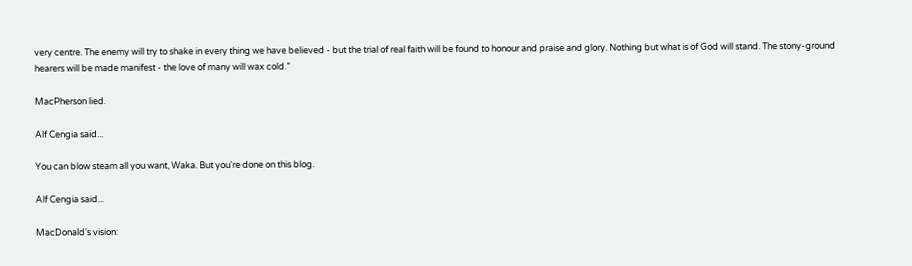very centre. The enemy will try to shake in every thing we have believed - but the trial of real faith will be found to honour and praise and glory. Nothing but what is of God will stand. The stony-ground hearers will be made manifest - the love of many will wax cold.”

MacPherson lied.

Alf Cengia said...

You can blow steam all you want, Waka. But you're done on this blog.

Alf Cengia said...

MacDonald's vision: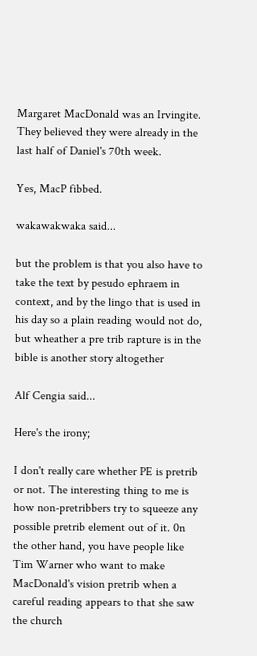Margaret MacDonald was an Irvingite. They believed they were already in the last half of Daniel's 70th week.

Yes, MacP fibbed.

wakawakwaka said...

but the problem is that you also have to take the text by pesudo ephraem in context, and by the lingo that is used in his day so a plain reading would not do, but wheather a pre trib rapture is in the bible is another story altogether

Alf Cengia said...

Here's the irony;

I don't really care whether PE is pretrib or not. The interesting thing to me is how non-pretribbers try to squeeze any possible pretrib element out of it. 0n the other hand, you have people like Tim Warner who want to make MacDonald's vision pretrib when a careful reading appears to that she saw the church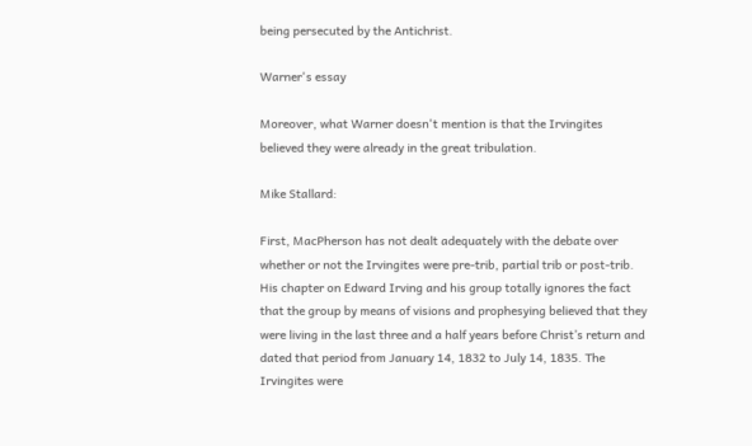being persecuted by the Antichrist.

Warner's essay

Moreover, what Warner doesn't mention is that the Irvingites believed they were already in the great tribulation.

Mike Stallard:

First, MacPherson has not dealt adequately with the debate over whether or not the Irvingites were pre-trib, partial trib or post-trib. His chapter on Edward Irving and his group totally ignores the fact that the group by means of visions and prophesying believed that they were living in the last three and a half years before Christ’s return and dated that period from January 14, 1832 to July 14, 1835. The Irvingites were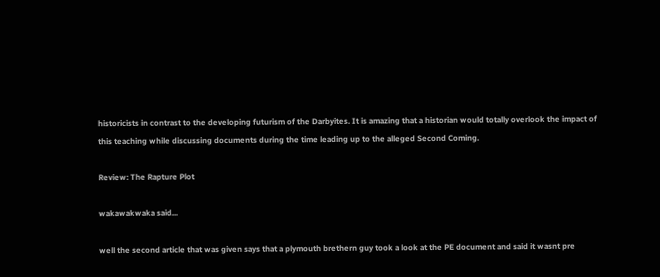historicists in contrast to the developing futurism of the Darbyites. It is amazing that a historian would totally overlook the impact of this teaching while discussing documents during the time leading up to the alleged Second Coming.

Review: The Rapture Plot

wakawakwaka said...

well the second article that was given says that a plymouth brethern guy took a look at the PE document and said it wasnt pre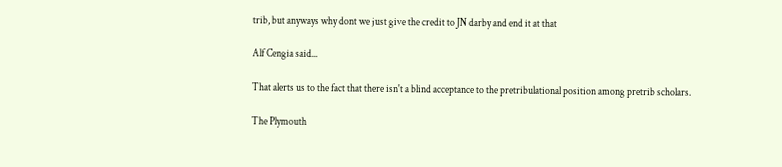trib, but anyways why dont we just give the credit to JN darby and end it at that

Alf Cengia said...

That alerts us to the fact that there isn't a blind acceptance to the pretribulational position among pretrib scholars.

The Plymouth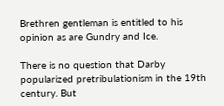Brethren gentleman is entitled to his opinion as are Gundry and Ice.

There is no question that Darby popularized pretribulationism in the 19th century. But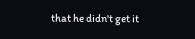that he didn't get it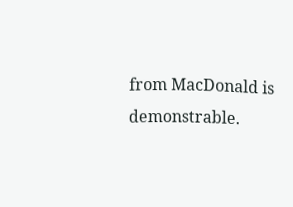from MacDonald is demonstrable.